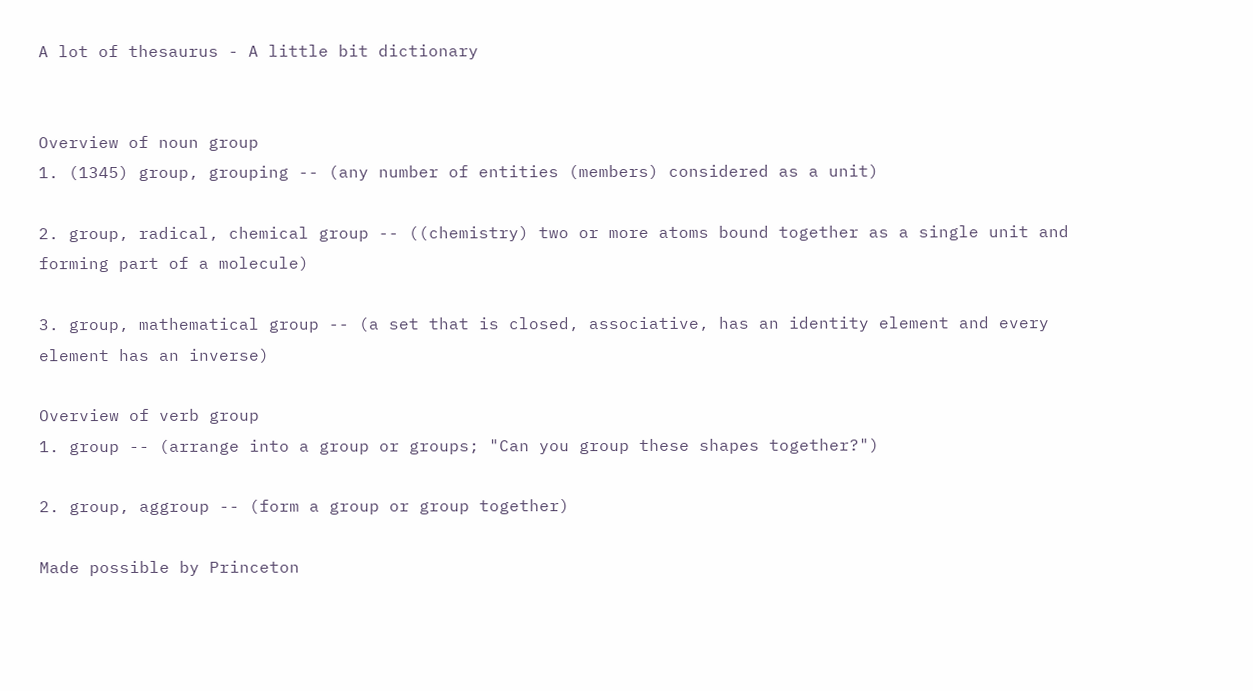A lot of thesaurus - A little bit dictionary


Overview of noun group
1. (1345) group, grouping -- (any number of entities (members) considered as a unit)

2. group, radical, chemical group -- ((chemistry) two or more atoms bound together as a single unit and forming part of a molecule)

3. group, mathematical group -- (a set that is closed, associative, has an identity element and every element has an inverse)

Overview of verb group
1. group -- (arrange into a group or groups; "Can you group these shapes together?")

2. group, aggroup -- (form a group or group together)

Made possible by Princeton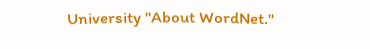University "About WordNet."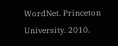WordNet. Princeton University. 2010.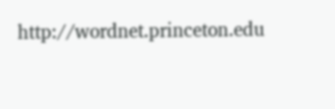http://wordnet.princeton.edu